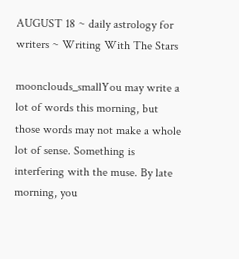AUGUST 18 ~ daily astrology for writers ~ Writing With The Stars

moonclouds_smallYou may write a lot of words this morning, but those words may not make a whole lot of sense. Something is interfering with the muse. By late morning, you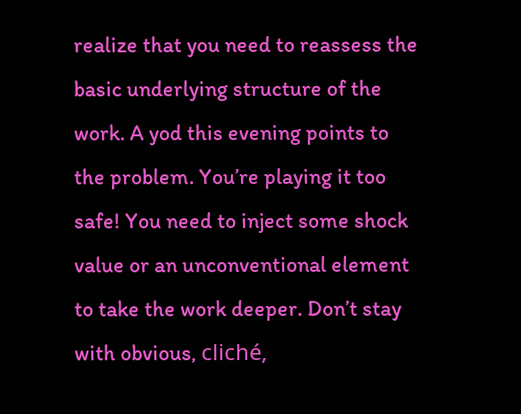realize that you need to reassess the basic underlying structure of the work. A yod this evening points to the problem. You’re playing it too safe! You need to inject some shock value or an unconventional element to take the work deeper. Don’t stay with obvious, cliché,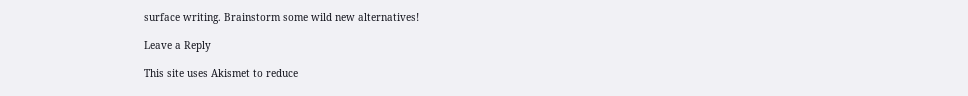surface writing. Brainstorm some wild new alternatives!

Leave a Reply

This site uses Akismet to reduce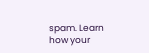spam. Learn how your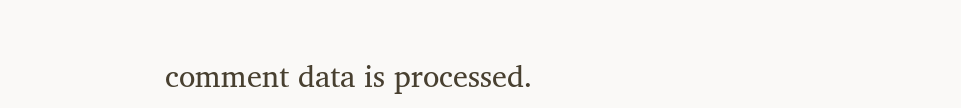comment data is processed.